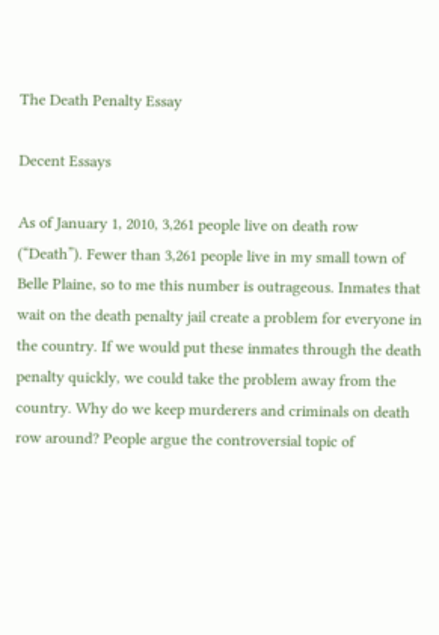The Death Penalty Essay

Decent Essays

As of January 1, 2010, 3,261 people live on death row (“Death”). Fewer than 3,261 people live in my small town of Belle Plaine, so to me this number is outrageous. Inmates that wait on the death penalty jail create a problem for everyone in the country. If we would put these inmates through the death penalty quickly, we could take the problem away from the country. Why do we keep murderers and criminals on death row around? People argue the controversial topic of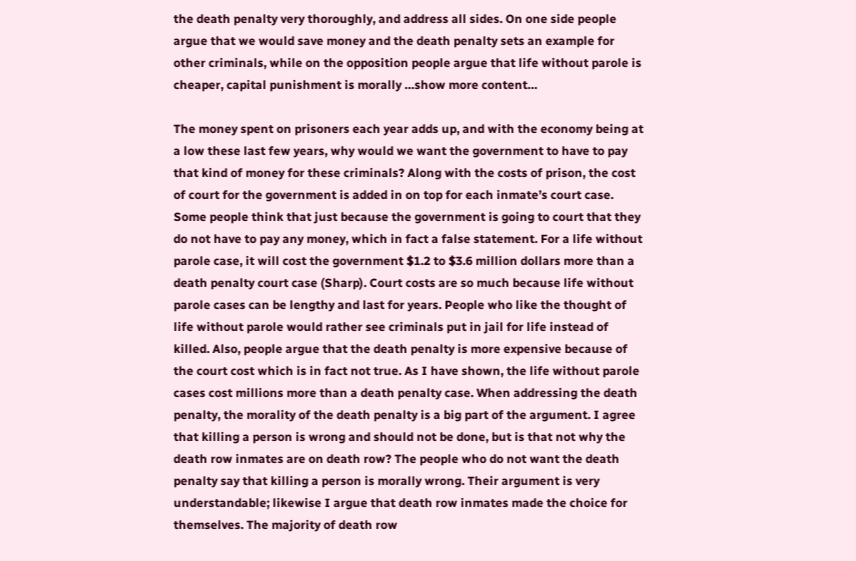the death penalty very thoroughly, and address all sides. On one side people argue that we would save money and the death penalty sets an example for other criminals, while on the opposition people argue that life without parole is cheaper, capital punishment is morally …show more content…

The money spent on prisoners each year adds up, and with the economy being at a low these last few years, why would we want the government to have to pay that kind of money for these criminals? Along with the costs of prison, the cost of court for the government is added in on top for each inmate’s court case. Some people think that just because the government is going to court that they do not have to pay any money, which in fact a false statement. For a life without parole case, it will cost the government $1.2 to $3.6 million dollars more than a death penalty court case (Sharp). Court costs are so much because life without parole cases can be lengthy and last for years. People who like the thought of life without parole would rather see criminals put in jail for life instead of killed. Also, people argue that the death penalty is more expensive because of the court cost which is in fact not true. As I have shown, the life without parole cases cost millions more than a death penalty case. When addressing the death penalty, the morality of the death penalty is a big part of the argument. I agree that killing a person is wrong and should not be done, but is that not why the death row inmates are on death row? The people who do not want the death penalty say that killing a person is morally wrong. Their argument is very understandable; likewise I argue that death row inmates made the choice for themselves. The majority of death row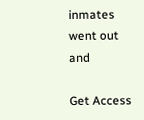inmates went out and

Get Access